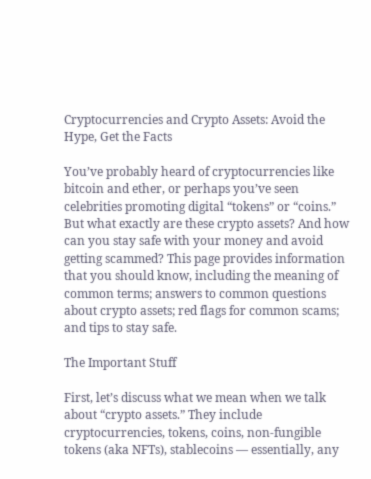Cryptocurrencies and Crypto Assets: Avoid the Hype, Get the Facts

You’ve probably heard of cryptocurrencies like bitcoin and ether, or perhaps you’ve seen celebrities promoting digital “tokens” or “coins.” But what exactly are these crypto assets? And how can you stay safe with your money and avoid getting scammed? This page provides information that you should know, including the meaning of common terms; answers to common questions about crypto assets; red flags for common scams; and tips to stay safe.

The Important Stuff

First, let’s discuss what we mean when we talk about “crypto assets.” They include cryptocurrencies, tokens, coins, non-fungible tokens (aka NFTs), stablecoins — essentially, any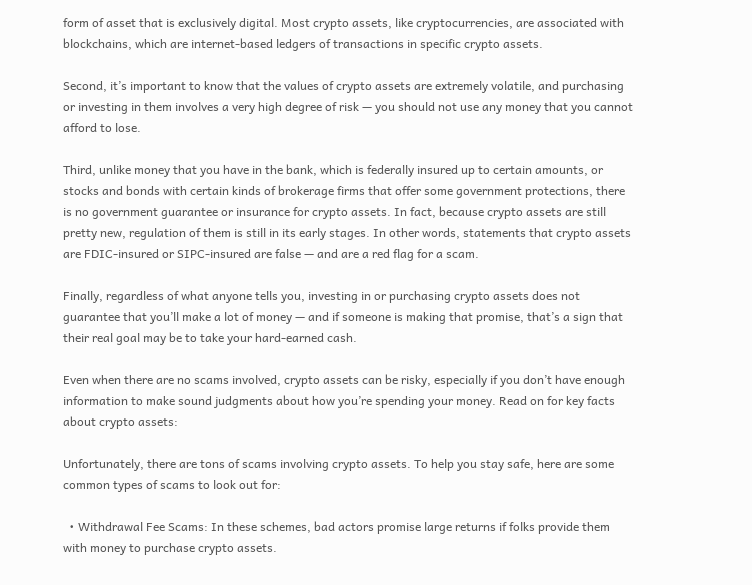form of asset that is exclusively digital. Most crypto assets, like cryptocurrencies, are associated with blockchains, which are internet-based ledgers of transactions in specific crypto assets.

Second, it’s important to know that the values of crypto assets are extremely volatile, and purchasing or investing in them involves a very high degree of risk — you should not use any money that you cannot afford to lose.

Third, unlike money that you have in the bank, which is federally insured up to certain amounts, or stocks and bonds with certain kinds of brokerage firms that offer some government protections, there is no government guarantee or insurance for crypto assets. In fact, because crypto assets are still pretty new, regulation of them is still in its early stages. In other words, statements that crypto assets are FDIC-insured or SIPC-insured are false — and are a red flag for a scam.

Finally, regardless of what anyone tells you, investing in or purchasing crypto assets does not guarantee that you’ll make a lot of money — and if someone is making that promise, that’s a sign that their real goal may be to take your hard-earned cash.

Even when there are no scams involved, crypto assets can be risky, especially if you don’t have enough information to make sound judgments about how you’re spending your money. Read on for key facts about crypto assets:

Unfortunately, there are tons of scams involving crypto assets. To help you stay safe, here are some common types of scams to look out for:

  • Withdrawal Fee Scams: In these schemes, bad actors promise large returns if folks provide them with money to purchase crypto assets.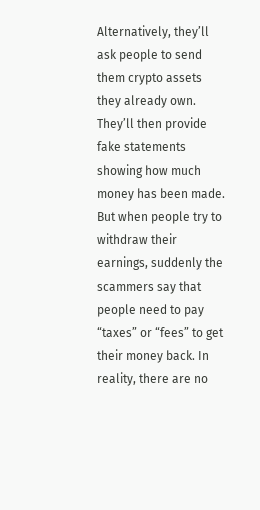Alternatively, they’ll ask people to send them crypto assets they already own. They’ll then provide fake statements showing how much money has been made. But when people try to withdraw their earnings, suddenly the scammers say that people need to pay “taxes” or “fees” to get their money back. In reality, there are no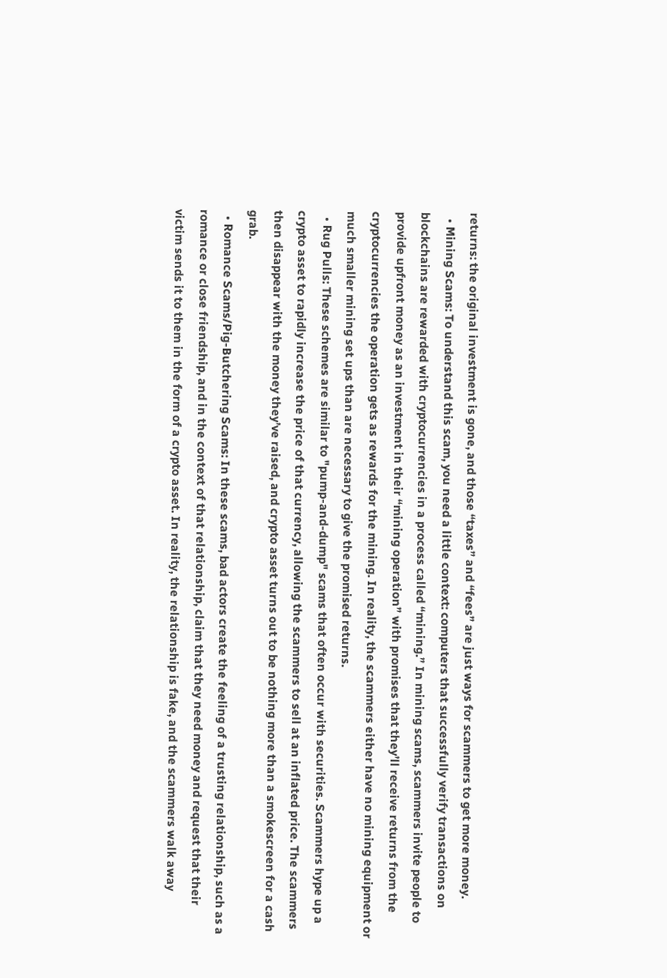returns: the original investment is gone, and those “taxes” and “fees” are just ways for scammers to get more money.
  • Mining Scams: To understand this scam, you need a little context: computers that successfully verify transactions on blockchains are rewarded with cryptocurrencies in a process called “mining.” In mining scams, scammers invite people to provide upfront money as an investment in their “mining operation” with promises that they’ll receive returns from the cryptocurrencies the operation gets as rewards for the mining. In reality, the scammers either have no mining equipment or much smaller mining set ups than are necessary to give the promised returns.
  • Rug Pulls: These schemes are similar to "pump-and-dump" scams that often occur with securities. Scammers hype up a crypto asset to rapidly increase the price of that currency, allowing the scammers to sell at an inflated price. The scammers then disappear with the money they’ve raised, and crypto asset turns out to be nothing more than a smokescreen for a cash grab.
  • Romance Scams/Pig-Butchering Scams: In these scams, bad actors create the feeling of a trusting relationship, such as a romance or close friendship, and in the context of that relationship, claim that they need money and request that their victim sends it to them in the form of a crypto asset. In reality, the relationship is fake, and the scammers walk away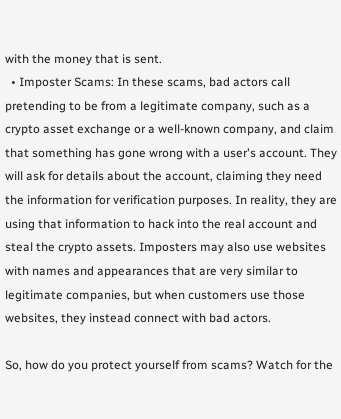with the money that is sent.
  • Imposter Scams: In these scams, bad actors call pretending to be from a legitimate company, such as a crypto asset exchange or a well-known company, and claim that something has gone wrong with a user's account. They will ask for details about the account, claiming they need the information for verification purposes. In reality, they are using that information to hack into the real account and steal the crypto assets. Imposters may also use websites with names and appearances that are very similar to legitimate companies, but when customers use those websites, they instead connect with bad actors.

So, how do you protect yourself from scams? Watch for the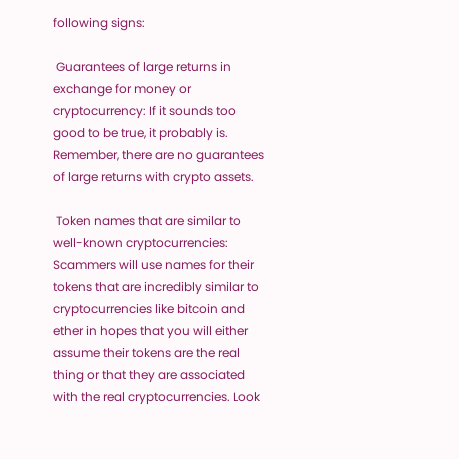following signs:

 Guarantees of large returns in exchange for money or cryptocurrency: If it sounds too good to be true, it probably is. Remember, there are no guarantees of large returns with crypto assets.

 Token names that are similar to well-known cryptocurrencies: Scammers will use names for their tokens that are incredibly similar to cryptocurrencies like bitcoin and ether in hopes that you will either assume their tokens are the real thing or that they are associated with the real cryptocurrencies. Look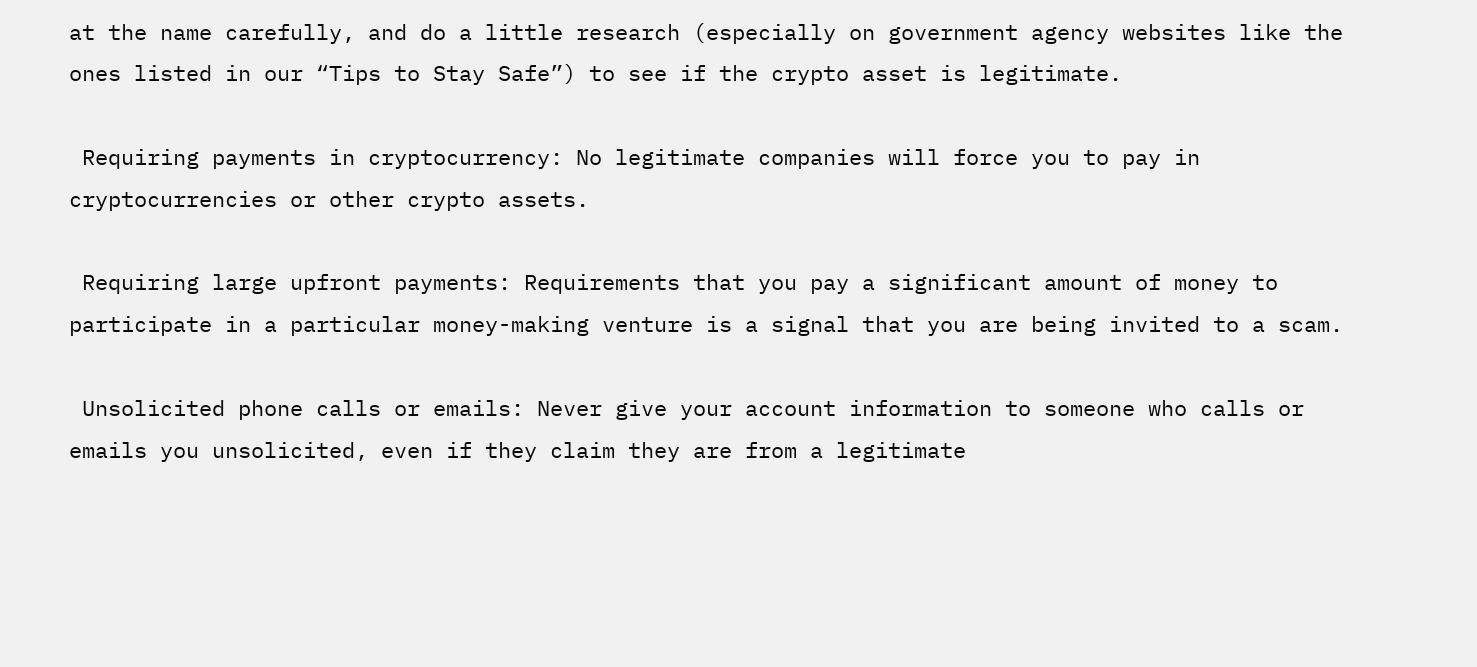at the name carefully, and do a little research (especially on government agency websites like the ones listed in our “Tips to Stay Safe”) to see if the crypto asset is legitimate.

 Requiring payments in cryptocurrency: No legitimate companies will force you to pay in cryptocurrencies or other crypto assets.

 Requiring large upfront payments: Requirements that you pay a significant amount of money to participate in a particular money-making venture is a signal that you are being invited to a scam.

 Unsolicited phone calls or emails: Never give your account information to someone who calls or emails you unsolicited, even if they claim they are from a legitimate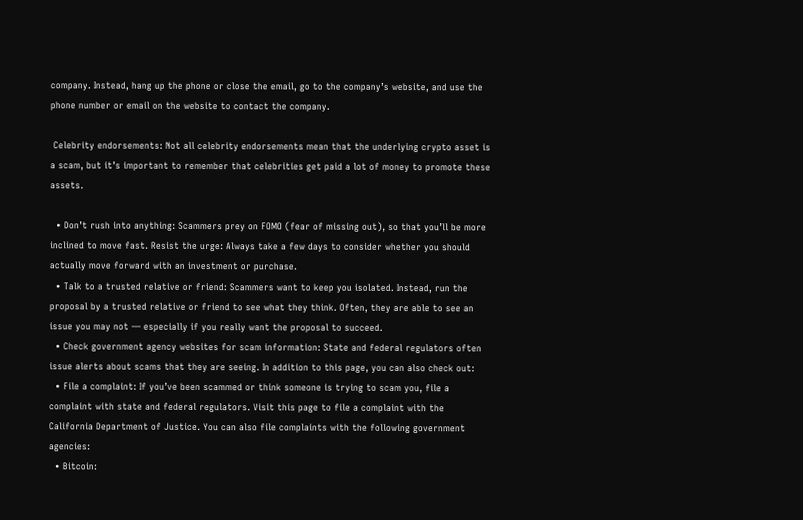company. Instead, hang up the phone or close the email, go to the company’s website, and use the phone number or email on the website to contact the company.

 Celebrity endorsements: Not all celebrity endorsements mean that the underlying crypto asset is a scam, but it’s important to remember that celebrities get paid a lot of money to promote these assets.

  • Don’t rush into anything: Scammers prey on FOMO (fear of missing out), so that you’ll be more inclined to move fast. Resist the urge: Always take a few days to consider whether you should actually move forward with an investment or purchase.
  • Talk to a trusted relative or friend: Scammers want to keep you isolated. Instead, run the proposal by a trusted relative or friend to see what they think. Often, they are able to see an issue you may not — especially if you really want the proposal to succeed.
  • Check government agency websites for scam information: State and federal regulators often issue alerts about scams that they are seeing. In addition to this page, you can also check out:
  • File a complaint: If you’ve been scammed or think someone is trying to scam you, file a complaint with state and federal regulators. Visit this page to file a complaint with the California Department of Justice. You can also file complaints with the following government agencies:
  • Bitcoin: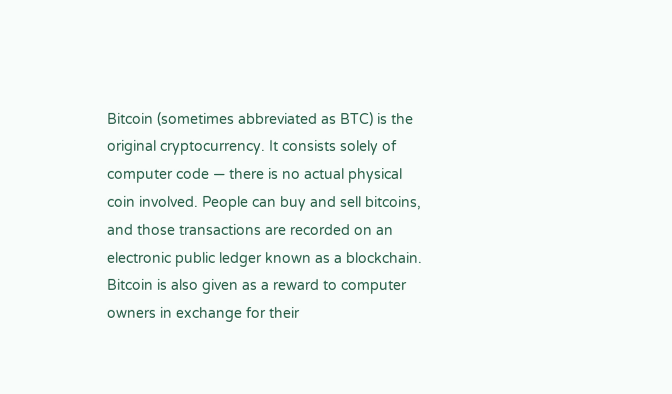Bitcoin (sometimes abbreviated as BTC) is the original cryptocurrency. It consists solely of computer code — there is no actual physical coin involved. People can buy and sell bitcoins, and those transactions are recorded on an electronic public ledger known as a blockchain. Bitcoin is also given as a reward to computer owners in exchange for their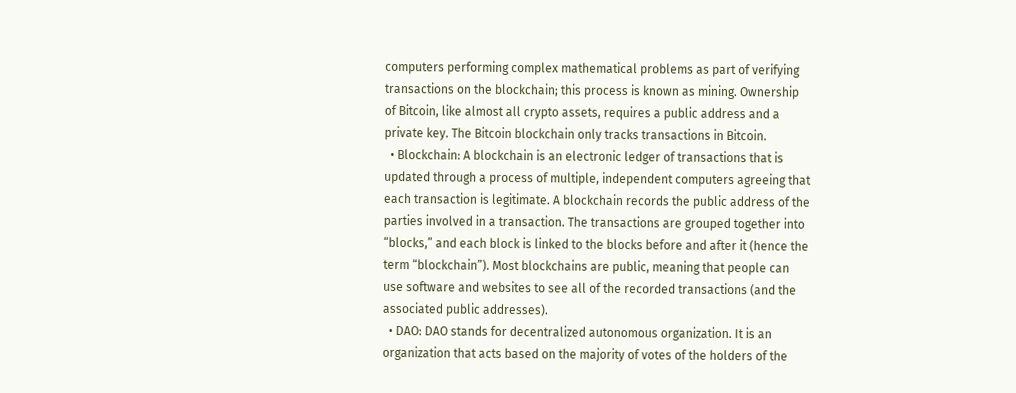computers performing complex mathematical problems as part of verifying transactions on the blockchain; this process is known as mining. Ownership of Bitcoin, like almost all crypto assets, requires a public address and a private key. The Bitcoin blockchain only tracks transactions in Bitcoin.
  • Blockchain: A blockchain is an electronic ledger of transactions that is updated through a process of multiple, independent computers agreeing that each transaction is legitimate. A blockchain records the public address of the parties involved in a transaction. The transactions are grouped together into “blocks,” and each block is linked to the blocks before and after it (hence the term “blockchain”). Most blockchains are public, meaning that people can use software and websites to see all of the recorded transactions (and the associated public addresses).
  • DAO: DAO stands for decentralized autonomous organization. It is an organization that acts based on the majority of votes of the holders of the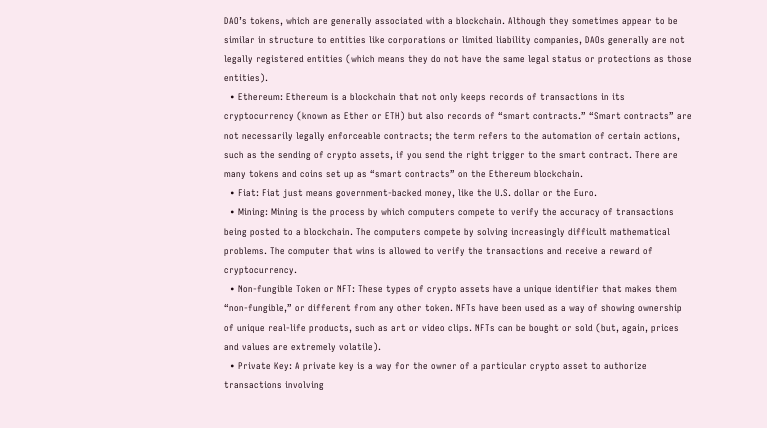DAO’s tokens, which are generally associated with a blockchain. Although they sometimes appear to be similar in structure to entities like corporations or limited liability companies, DAOs generally are not legally registered entities (which means they do not have the same legal status or protections as those entities).
  • Ethereum: Ethereum is a blockchain that not only keeps records of transactions in its cryptocurrency (known as Ether or ETH) but also records of “smart contracts.” “Smart contracts” are not necessarily legally enforceable contracts; the term refers to the automation of certain actions, such as the sending of crypto assets, if you send the right trigger to the smart contract. There are many tokens and coins set up as “smart contracts” on the Ethereum blockchain.
  • Fiat: Fiat just means government-backed money, like the U.S. dollar or the Euro.
  • Mining: Mining is the process by which computers compete to verify the accuracy of transactions being posted to a blockchain. The computers compete by solving increasingly difficult mathematical problems. The computer that wins is allowed to verify the transactions and receive a reward of cryptocurrency.
  • Non-fungible Token or NFT: These types of crypto assets have a unique identifier that makes them “non-fungible,” or different from any other token. NFTs have been used as a way of showing ownership of unique real-life products, such as art or video clips. NFTs can be bought or sold (but, again, prices and values are extremely volatile).
  • Private Key: A private key is a way for the owner of a particular crypto asset to authorize transactions involving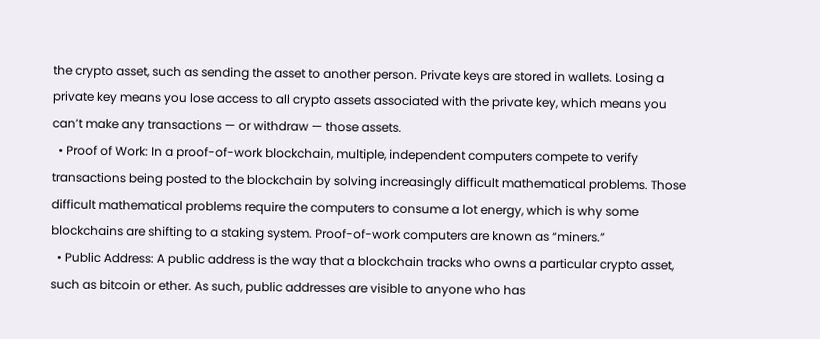the crypto asset, such as sending the asset to another person. Private keys are stored in wallets. Losing a private key means you lose access to all crypto assets associated with the private key, which means you can’t make any transactions — or withdraw — those assets.
  • Proof of Work: In a proof-of-work blockchain, multiple, independent computers compete to verify transactions being posted to the blockchain by solving increasingly difficult mathematical problems. Those difficult mathematical problems require the computers to consume a lot energy, which is why some blockchains are shifting to a staking system. Proof-of-work computers are known as “miners.”
  • Public Address: A public address is the way that a blockchain tracks who owns a particular crypto asset, such as bitcoin or ether. As such, public addresses are visible to anyone who has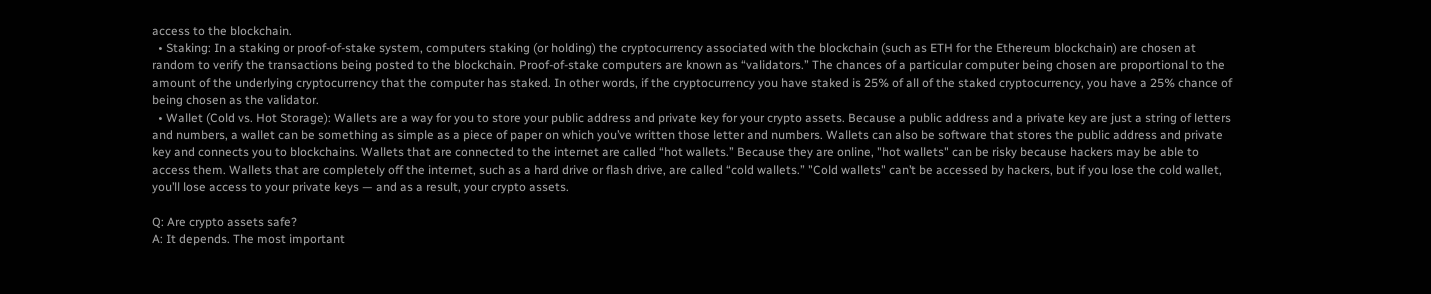access to the blockchain.
  • Staking: In a staking or proof-of-stake system, computers staking (or holding) the cryptocurrency associated with the blockchain (such as ETH for the Ethereum blockchain) are chosen at random to verify the transactions being posted to the blockchain. Proof-of-stake computers are known as “validators.” The chances of a particular computer being chosen are proportional to the amount of the underlying cryptocurrency that the computer has staked. In other words, if the cryptocurrency you have staked is 25% of all of the staked cryptocurrency, you have a 25% chance of being chosen as the validator.
  • Wallet (Cold vs. Hot Storage): Wallets are a way for you to store your public address and private key for your crypto assets. Because a public address and a private key are just a string of letters and numbers, a wallet can be something as simple as a piece of paper on which you’ve written those letter and numbers. Wallets can also be software that stores the public address and private key and connects you to blockchains. Wallets that are connected to the internet are called “hot wallets.” Because they are online, "hot wallets" can be risky because hackers may be able to access them. Wallets that are completely off the internet, such as a hard drive or flash drive, are called “cold wallets.” "Cold wallets" can’t be accessed by hackers, but if you lose the cold wallet, you’ll lose access to your private keys — and as a result, your crypto assets.

Q: Are crypto assets safe?
A: It depends. The most important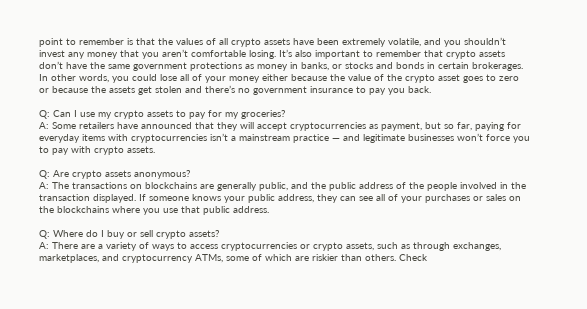point to remember is that the values of all crypto assets have been extremely volatile, and you shouldn’t invest any money that you aren’t comfortable losing. It’s also important to remember that crypto assets don’t have the same government protections as money in banks, or stocks and bonds in certain brokerages. In other words, you could lose all of your money either because the value of the crypto asset goes to zero or because the assets get stolen and there’s no government insurance to pay you back.

Q: Can I use my crypto assets to pay for my groceries?
A: Some retailers have announced that they will accept cryptocurrencies as payment, but so far, paying for everyday items with cryptocurrencies isn’t a mainstream practice — and legitimate businesses won’t force you to pay with crypto assets.

Q: Are crypto assets anonymous?
A: The transactions on blockchains are generally public, and the public address of the people involved in the transaction displayed. If someone knows your public address, they can see all of your purchases or sales on the blockchains where you use that public address.

Q: Where do I buy or sell crypto assets?
A: There are a variety of ways to access cryptocurrencies or crypto assets, such as through exchanges, marketplaces, and cryptocurrency ATMs, some of which are riskier than others. Check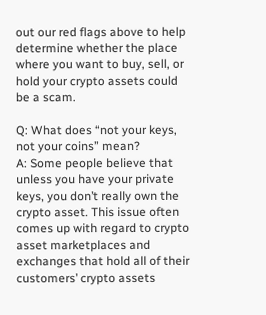out our red flags above to help determine whether the place where you want to buy, sell, or hold your crypto assets could be a scam.

Q: What does “not your keys, not your coins” mean?
A: Some people believe that unless you have your private keys, you don’t really own the crypto asset. This issue often comes up with regard to crypto asset marketplaces and exchanges that hold all of their customers’ crypto assets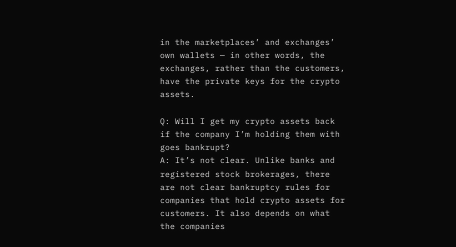in the marketplaces’ and exchanges’ own wallets — in other words, the exchanges, rather than the customers, have the private keys for the crypto assets.

Q: Will I get my crypto assets back if the company I’m holding them with goes bankrupt?
A: It’s not clear. Unlike banks and registered stock brokerages, there are not clear bankruptcy rules for companies that hold crypto assets for customers. It also depends on what the companies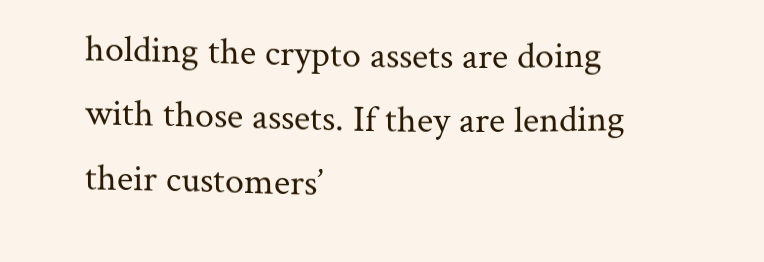holding the crypto assets are doing with those assets. If they are lending their customers’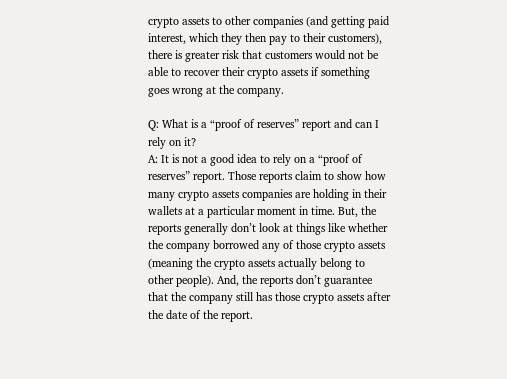crypto assets to other companies (and getting paid interest, which they then pay to their customers), there is greater risk that customers would not be able to recover their crypto assets if something goes wrong at the company.

Q: What is a “proof of reserves” report and can I rely on it?
A: It is not a good idea to rely on a “proof of reserves” report. Those reports claim to show how many crypto assets companies are holding in their wallets at a particular moment in time. But, the reports generally don’t look at things like whether the company borrowed any of those crypto assets (meaning the crypto assets actually belong to other people). And, the reports don’t guarantee that the company still has those crypto assets after the date of the report.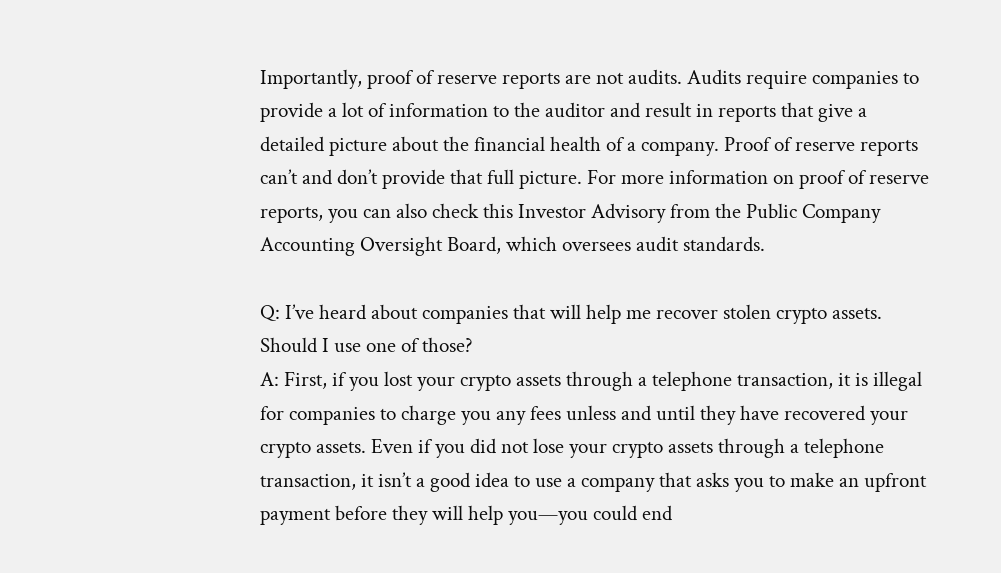Importantly, proof of reserve reports are not audits. Audits require companies to provide a lot of information to the auditor and result in reports that give a detailed picture about the financial health of a company. Proof of reserve reports can’t and don’t provide that full picture. For more information on proof of reserve reports, you can also check this Investor Advisory from the Public Company Accounting Oversight Board, which oversees audit standards.

Q: I’ve heard about companies that will help me recover stolen crypto assets. Should I use one of those?
A: First, if you lost your crypto assets through a telephone transaction, it is illegal for companies to charge you any fees unless and until they have recovered your crypto assets. Even if you did not lose your crypto assets through a telephone transaction, it isn’t a good idea to use a company that asks you to make an upfront payment before they will help you—you could end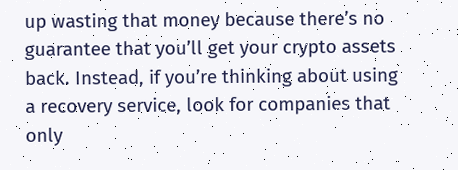up wasting that money because there’s no guarantee that you’ll get your crypto assets back. Instead, if you’re thinking about using a recovery service, look for companies that only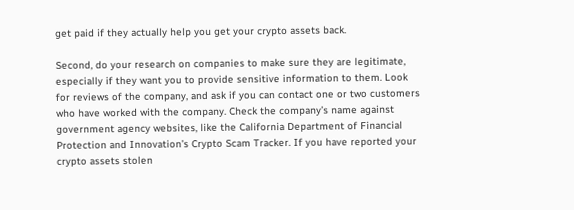get paid if they actually help you get your crypto assets back.

Second, do your research on companies to make sure they are legitimate, especially if they want you to provide sensitive information to them. Look for reviews of the company, and ask if you can contact one or two customers who have worked with the company. Check the company’s name against government agency websites, like the California Department of Financial Protection and Innovation’s Crypto Scam Tracker. If you have reported your crypto assets stolen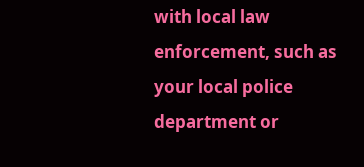with local law enforcement, such as your local police department or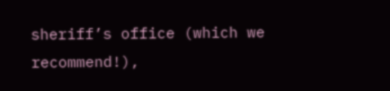sheriff’s office (which we recommend!),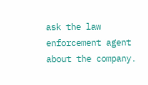ask the law enforcement agent about the company.